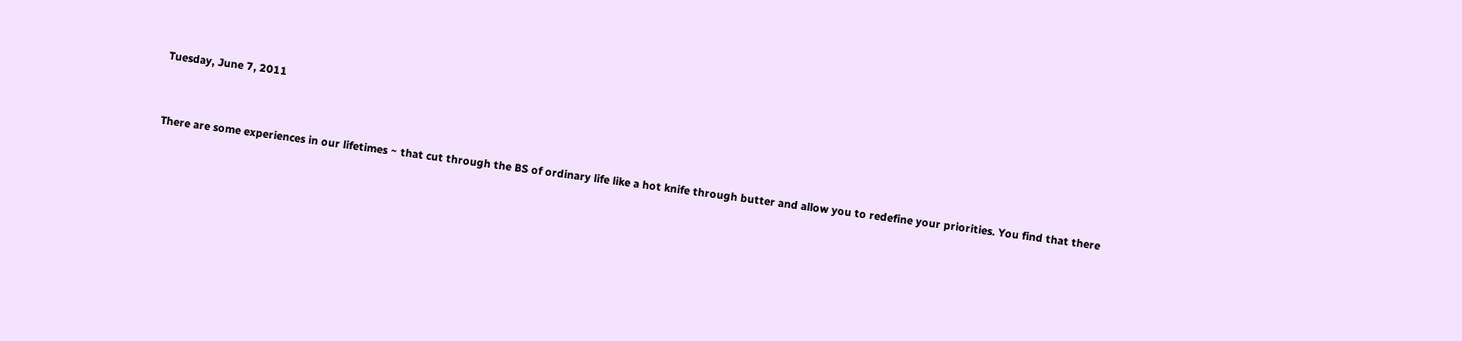Tuesday, June 7, 2011


There are some experiences in our lifetimes ~ that cut through the BS of ordinary life like a hot knife through butter and allow you to redefine your priorities. You find that there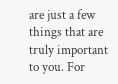are just a few things that are truly important to you. For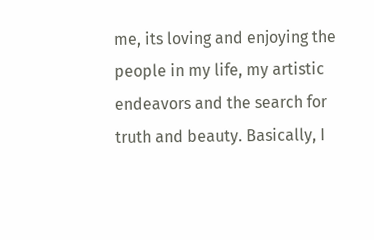me, its loving and enjoying the people in my life, my artistic endeavors and the search for truth and beauty. Basically, I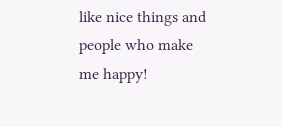like nice things and people who make me happy!